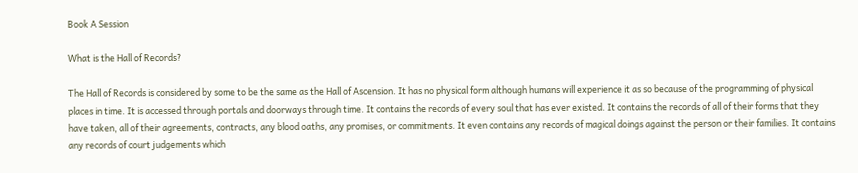Book A Session

What is the Hall of Records?

The Hall of Records is considered by some to be the same as the Hall of Ascension. It has no physical form although humans will experience it as so because of the programming of physical places in time. It is accessed through portals and doorways through time. It contains the records of every soul that has ever existed. It contains the records of all of their forms that they have taken, all of their agreements, contracts, any blood oaths, any promises, or commitments. It even contains any records of magical doings against the person or their families. It contains any records of court judgements which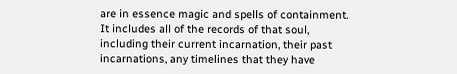are in essence magic and spells of containment.  It includes all of the records of that soul, including their current incarnation, their past incarnations, any timelines that they have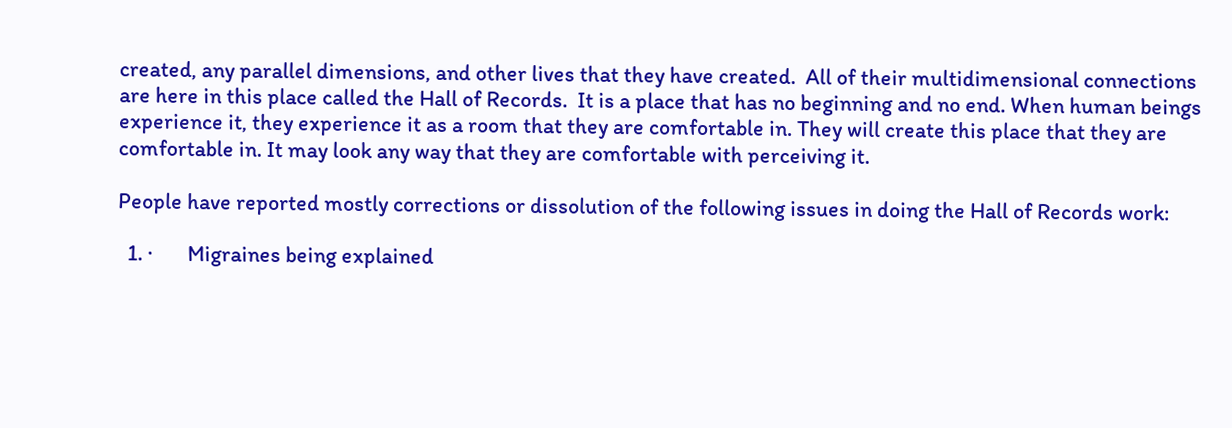created, any parallel dimensions, and other lives that they have created.  All of their multidimensional connections are here in this place called the Hall of Records.  It is a place that has no beginning and no end. When human beings experience it, they experience it as a room that they are comfortable in. They will create this place that they are comfortable in. It may look any way that they are comfortable with perceiving it.

People have reported mostly corrections or dissolution of the following issues in doing the Hall of Records work:

  1. ·       Migraines being explained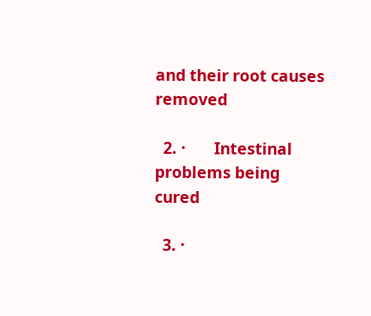and their root causes removed

  2. ·       Intestinal problems being cured

  3. ·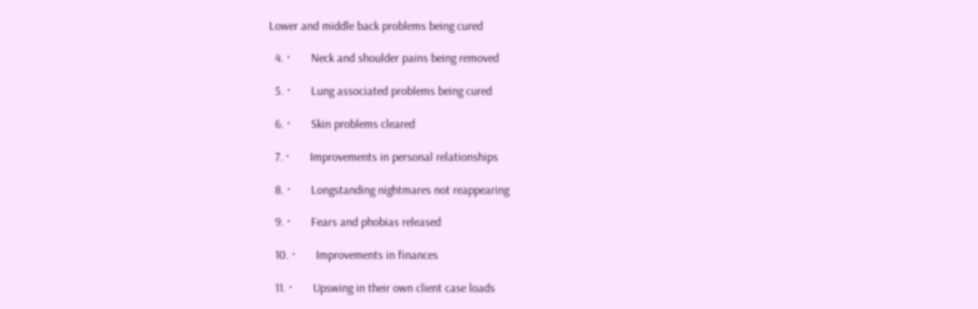Lower and middle back problems being cured

  4. ·       Neck and shoulder pains being removed

  5. ·       Lung associated problems being cured

  6. ·       Skin problems cleared

  7. ·       Improvements in personal relationships

  8. ·       Longstanding nightmares not reappearing

  9. ·       Fears and phobias released

  10. ·       Improvements in finances

  11. ·       Upswing in their own client case loads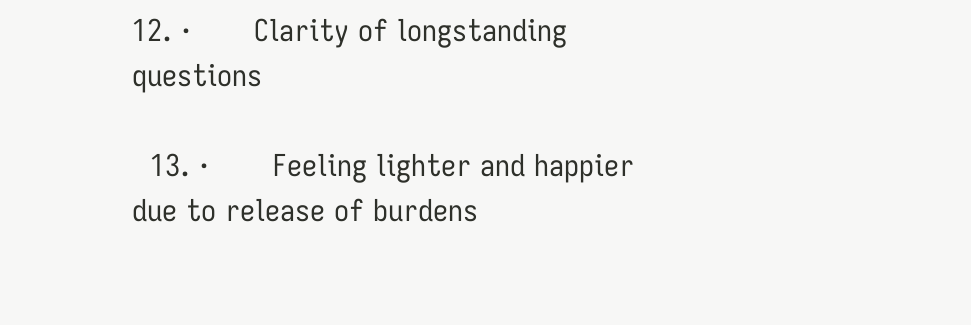12. ·       Clarity of longstanding questions

  13. ·       Feeling lighter and happier due to release of burdens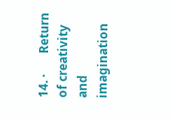14. ·       Return of creativity and imagination